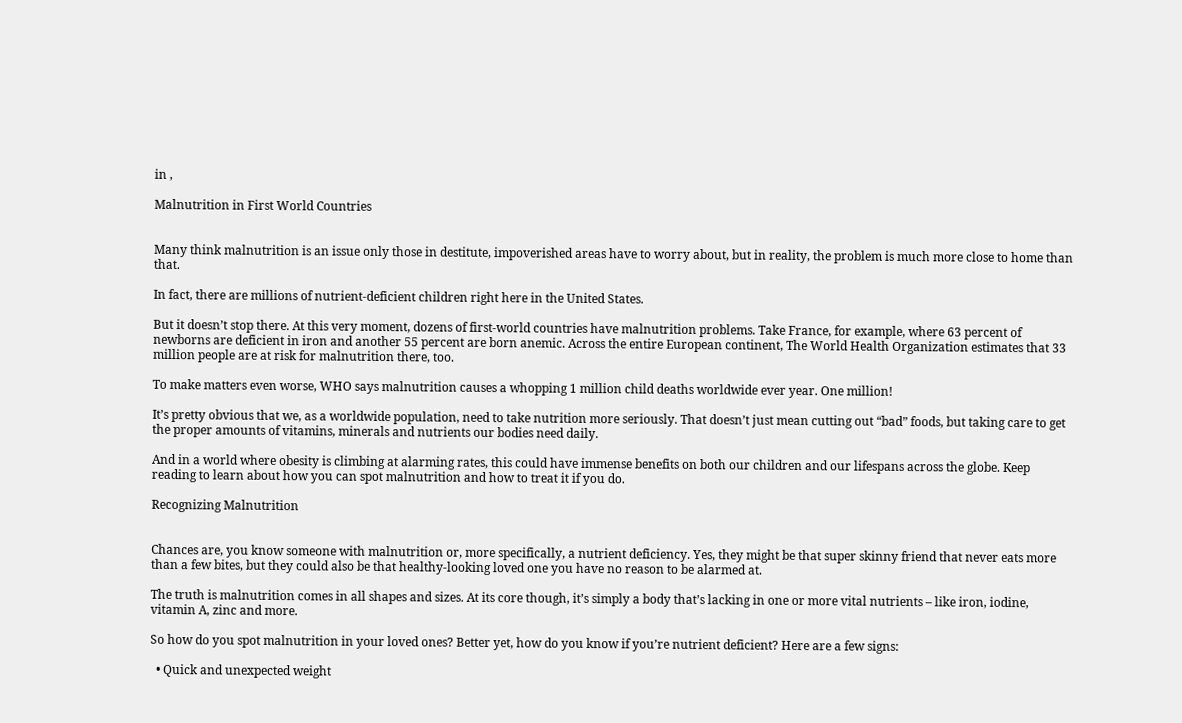in ,

Malnutrition in First World Countries


Many think malnutrition is an issue only those in destitute, impoverished areas have to worry about, but in reality, the problem is much more close to home than that.

In fact, there are millions of nutrient-deficient children right here in the United States.

But it doesn’t stop there. At this very moment, dozens of first-world countries have malnutrition problems. Take France, for example, where 63 percent of newborns are deficient in iron and another 55 percent are born anemic. Across the entire European continent, The World Health Organization estimates that 33 million people are at risk for malnutrition there, too.

To make matters even worse, WHO says malnutrition causes a whopping 1 million child deaths worldwide ever year. One million!

It’s pretty obvious that we, as a worldwide population, need to take nutrition more seriously. That doesn’t just mean cutting out “bad” foods, but taking care to get the proper amounts of vitamins, minerals and nutrients our bodies need daily.

And in a world where obesity is climbing at alarming rates, this could have immense benefits on both our children and our lifespans across the globe. Keep reading to learn about how you can spot malnutrition and how to treat it if you do.

Recognizing Malnutrition


Chances are, you know someone with malnutrition or, more specifically, a nutrient deficiency. Yes, they might be that super skinny friend that never eats more than a few bites, but they could also be that healthy-looking loved one you have no reason to be alarmed at.

The truth is malnutrition comes in all shapes and sizes. At its core though, it’s simply a body that’s lacking in one or more vital nutrients – like iron, iodine, vitamin A, zinc and more.

So how do you spot malnutrition in your loved ones? Better yet, how do you know if you’re nutrient deficient? Here are a few signs:

  • Quick and unexpected weight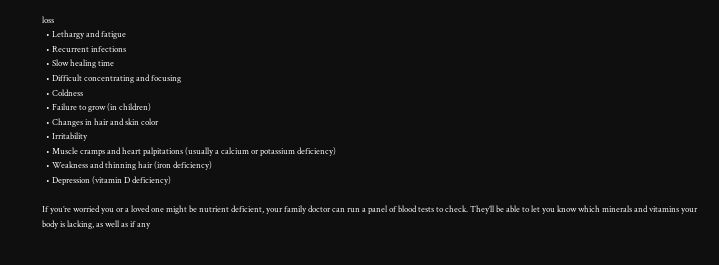loss
  • Lethargy and fatigue
  • Recurrent infections
  • Slow healing time
  • Difficult concentrating and focusing
  • Coldness
  • Failure to grow (in children)
  • Changes in hair and skin color
  • Irritability
  • Muscle cramps and heart palpitations (usually a calcium or potassium deficiency)
  • Weakness and thinning hair (iron deficiency)
  • Depression (vitamin D deficiency)

If you’re worried you or a loved one might be nutrient deficient, your family doctor can run a panel of blood tests to check. They’ll be able to let you know which minerals and vitamins your body is lacking, as well as if any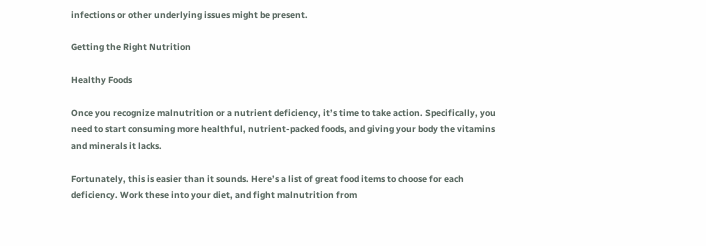infections or other underlying issues might be present.

Getting the Right Nutrition

Healthy Foods

Once you recognize malnutrition or a nutrient deficiency, it’s time to take action. Specifically, you need to start consuming more healthful, nutrient-packed foods, and giving your body the vitamins and minerals it lacks.

Fortunately, this is easier than it sounds. Here’s a list of great food items to choose for each deficiency. Work these into your diet, and fight malnutrition from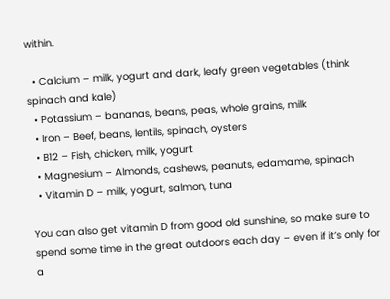within.

  • Calcium – milk, yogurt and dark, leafy green vegetables (think spinach and kale)
  • Potassium – bananas, beans, peas, whole grains, milk
  • Iron – Beef, beans, lentils, spinach, oysters
  • B12 – Fish, chicken, milk, yogurt
  • Magnesium – Almonds, cashews, peanuts, edamame, spinach
  • Vitamin D – milk, yogurt, salmon, tuna

You can also get vitamin D from good old sunshine, so make sure to spend some time in the great outdoors each day – even if it’s only for a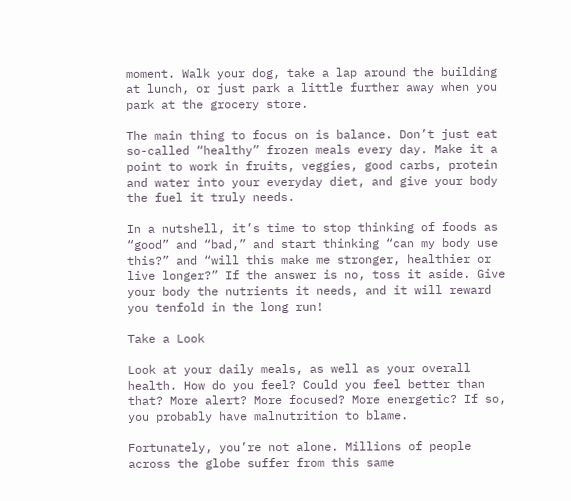moment. Walk your dog, take a lap around the building at lunch, or just park a little further away when you park at the grocery store.

The main thing to focus on is balance. Don’t just eat so-called “healthy” frozen meals every day. Make it a point to work in fruits, veggies, good carbs, protein and water into your everyday diet, and give your body the fuel it truly needs.

In a nutshell, it’s time to stop thinking of foods as “good” and “bad,” and start thinking “can my body use this?” and “will this make me stronger, healthier or live longer?” If the answer is no, toss it aside. Give your body the nutrients it needs, and it will reward you tenfold in the long run!

Take a Look

Look at your daily meals, as well as your overall health. How do you feel? Could you feel better than that? More alert? More focused? More energetic? If so, you probably have malnutrition to blame.

Fortunately, you’re not alone. Millions of people across the globe suffer from this same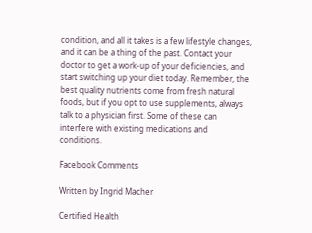condition, and all it takes is a few lifestyle changes, and it can be a thing of the past. Contact your doctor to get a work-up of your deficiencies, and start switching up your diet today. Remember, the best quality nutrients come from fresh natural foods, but if you opt to use supplements, always talk to a physician first. Some of these can interfere with existing medications and conditions.

Facebook Comments

Written by Ingrid Macher

Certified Health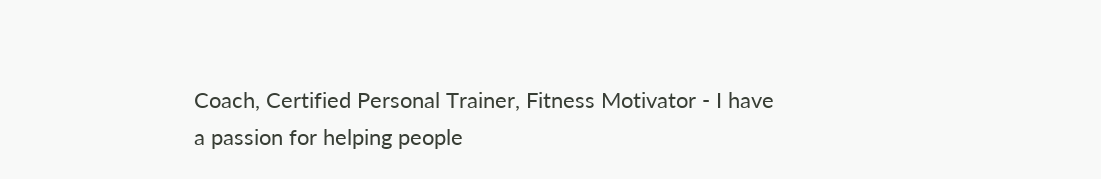Coach, Certified Personal Trainer, Fitness Motivator - I have a passion for helping people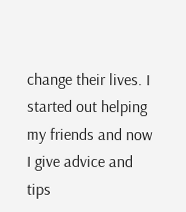change their lives. I started out helping my friends and now I give advice and tips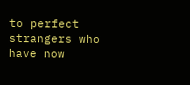to perfect strangers who have now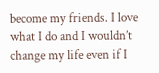become my friends. I love what I do and I wouldn’t change my life even if I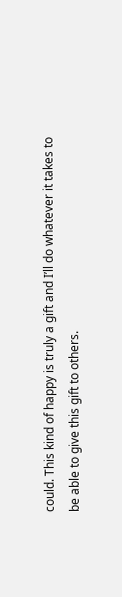could. This kind of happy is truly a gift and I’ll do whatever it takes to be able to give this gift to others.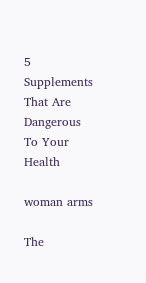5 Supplements That Are Dangerous To Your Health

woman arms

The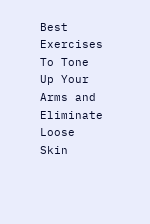Best Exercises To Tone Up Your Arms and Eliminate Loose Skin